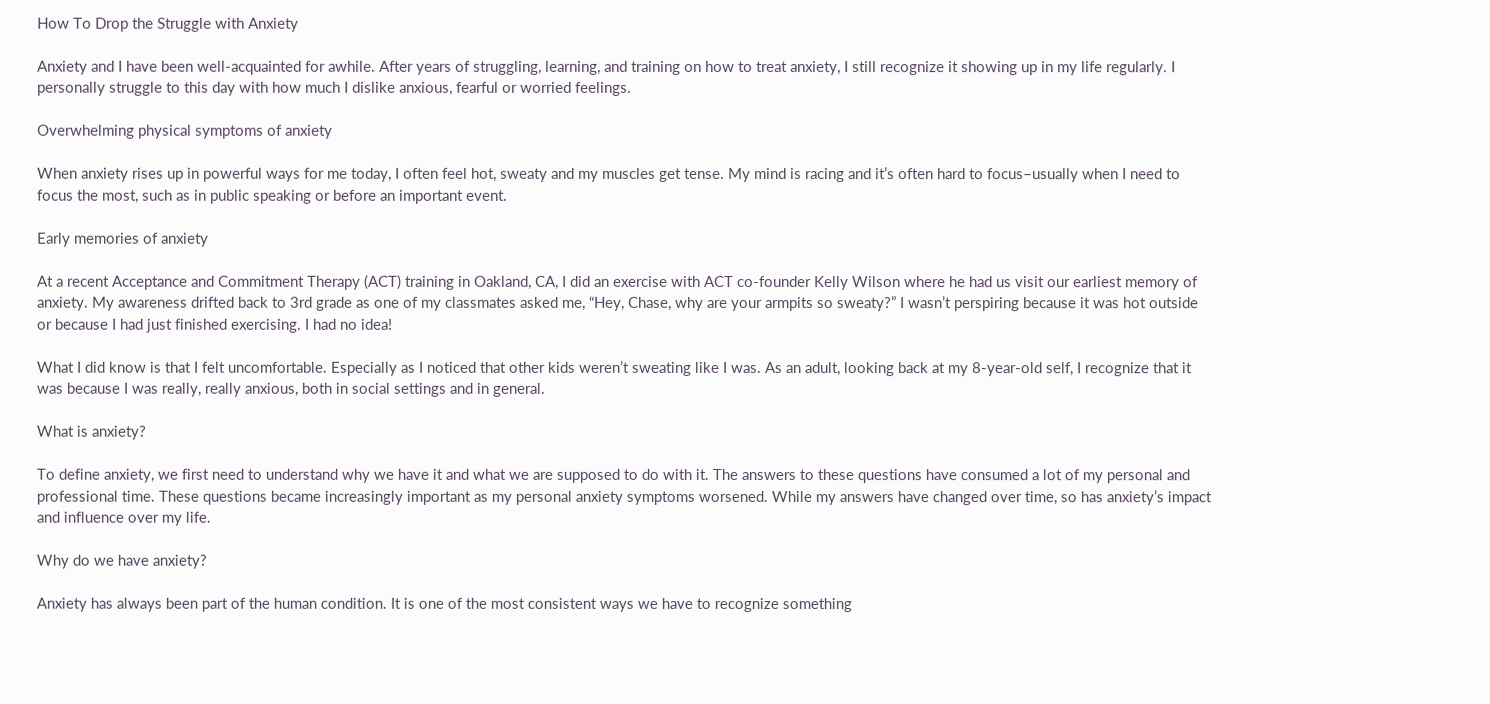How To Drop the Struggle with Anxiety

Anxiety and I have been well-acquainted for awhile. After years of struggling, learning, and training on how to treat anxiety, I still recognize it showing up in my life regularly. I personally struggle to this day with how much I dislike anxious, fearful or worried feelings.

Overwhelming physical symptoms of anxiety

When anxiety rises up in powerful ways for me today, I often feel hot, sweaty and my muscles get tense. My mind is racing and it’s often hard to focus–usually when I need to focus the most, such as in public speaking or before an important event.

Early memories of anxiety

At a recent Acceptance and Commitment Therapy (ACT) training in Oakland, CA, I did an exercise with ACT co-founder Kelly Wilson where he had us visit our earliest memory of anxiety. My awareness drifted back to 3rd grade as one of my classmates asked me, “Hey, Chase, why are your armpits so sweaty?” I wasn’t perspiring because it was hot outside or because I had just finished exercising. I had no idea!

What I did know is that I felt uncomfortable. Especially as I noticed that other kids weren’t sweating like I was. As an adult, looking back at my 8-year-old self, I recognize that it was because I was really, really anxious, both in social settings and in general.

What is anxiety?

To define anxiety, we first need to understand why we have it and what we are supposed to do with it. The answers to these questions have consumed a lot of my personal and professional time. These questions became increasingly important as my personal anxiety symptoms worsened. While my answers have changed over time, so has anxiety’s impact and influence over my life.

Why do we have anxiety?

Anxiety has always been part of the human condition. It is one of the most consistent ways we have to recognize something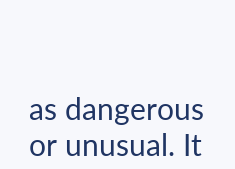as dangerous or unusual. It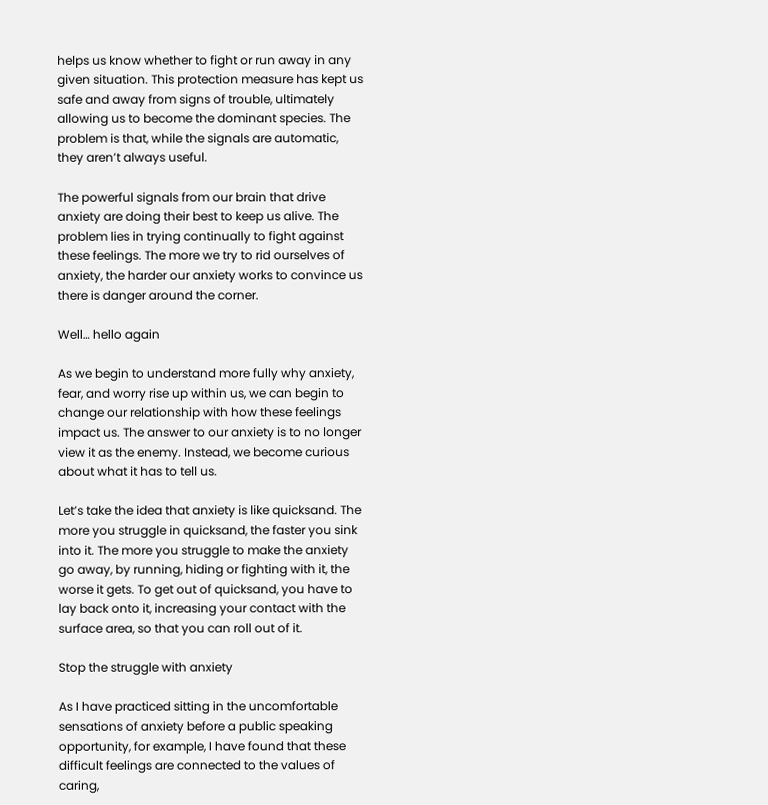helps us know whether to fight or run away in any given situation. This protection measure has kept us safe and away from signs of trouble, ultimately allowing us to become the dominant species. The problem is that, while the signals are automatic, they aren’t always useful.

The powerful signals from our brain that drive anxiety are doing their best to keep us alive. The problem lies in trying continually to fight against these feelings. The more we try to rid ourselves of anxiety, the harder our anxiety works to convince us there is danger around the corner.

Well… hello again

As we begin to understand more fully why anxiety, fear, and worry rise up within us, we can begin to change our relationship with how these feelings impact us. The answer to our anxiety is to no longer view it as the enemy. Instead, we become curious about what it has to tell us.

Let’s take the idea that anxiety is like quicksand. The more you struggle in quicksand, the faster you sink into it. The more you struggle to make the anxiety go away, by running, hiding or fighting with it, the worse it gets. To get out of quicksand, you have to lay back onto it, increasing your contact with the surface area, so that you can roll out of it.

Stop the struggle with anxiety

As I have practiced sitting in the uncomfortable sensations of anxiety before a public speaking opportunity, for example, I have found that these difficult feelings are connected to the values of caring,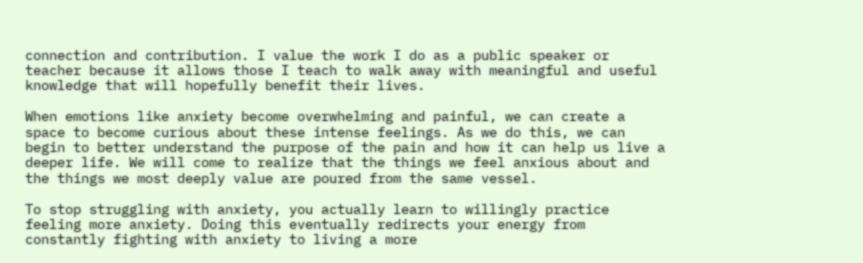connection and contribution. I value the work I do as a public speaker or teacher because it allows those I teach to walk away with meaningful and useful knowledge that will hopefully benefit their lives.

When emotions like anxiety become overwhelming and painful, we can create a space to become curious about these intense feelings. As we do this, we can begin to better understand the purpose of the pain and how it can help us live a deeper life. We will come to realize that the things we feel anxious about and the things we most deeply value are poured from the same vessel.

To stop struggling with anxiety, you actually learn to willingly practice feeling more anxiety. Doing this eventually redirects your energy from constantly fighting with anxiety to living a more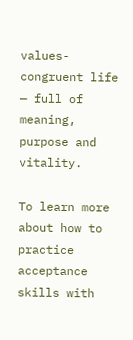values-congruent life — full of meaning, purpose and vitality.

To learn more about how to practice acceptance skills with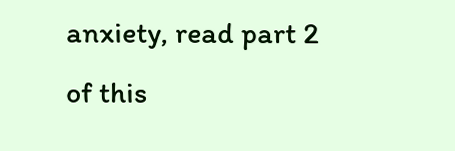anxiety, read part 2 of this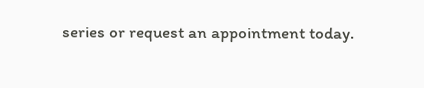series or request an appointment today.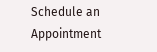Schedule an Appointment